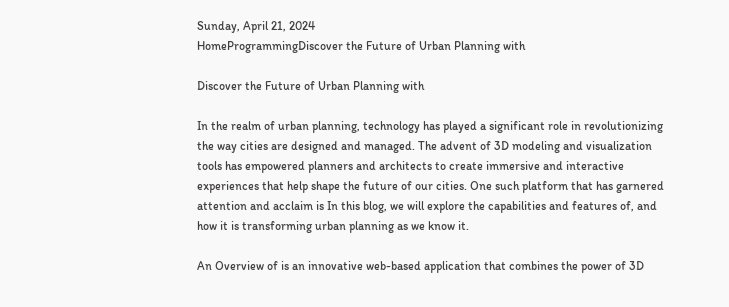Sunday, April 21, 2024
HomeProgrammingDiscover the Future of Urban Planning with

Discover the Future of Urban Planning with

In the realm of urban planning, technology has played a significant role in revolutionizing the way cities are designed and managed. The advent of 3D modeling and visualization tools has empowered planners and architects to create immersive and interactive experiences that help shape the future of our cities. One such platform that has garnered attention and acclaim is In this blog, we will explore the capabilities and features of, and how it is transforming urban planning as we know it.

An Overview of is an innovative web-based application that combines the power of 3D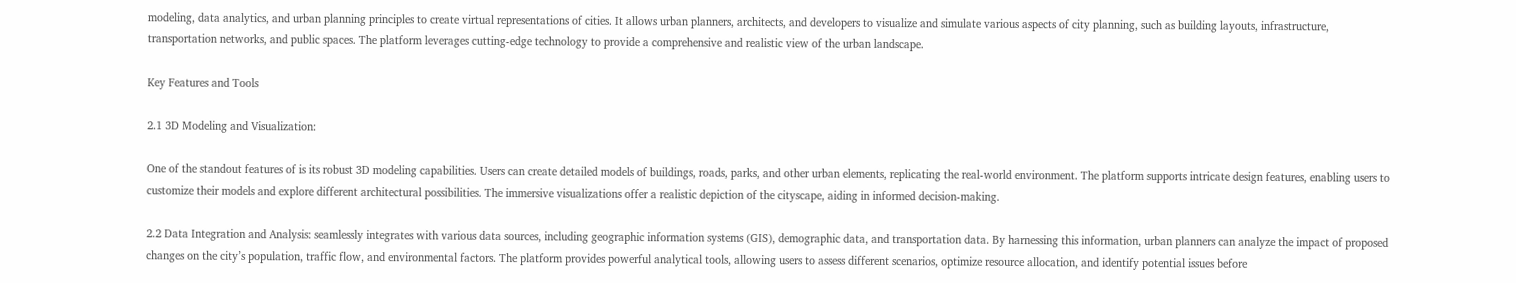modeling, data analytics, and urban planning principles to create virtual representations of cities. It allows urban planners, architects, and developers to visualize and simulate various aspects of city planning, such as building layouts, infrastructure, transportation networks, and public spaces. The platform leverages cutting-edge technology to provide a comprehensive and realistic view of the urban landscape.

Key Features and Tools

2.1 3D Modeling and Visualization:

One of the standout features of is its robust 3D modeling capabilities. Users can create detailed models of buildings, roads, parks, and other urban elements, replicating the real-world environment. The platform supports intricate design features, enabling users to customize their models and explore different architectural possibilities. The immersive visualizations offer a realistic depiction of the cityscape, aiding in informed decision-making.

2.2 Data Integration and Analysis: seamlessly integrates with various data sources, including geographic information systems (GIS), demographic data, and transportation data. By harnessing this information, urban planners can analyze the impact of proposed changes on the city’s population, traffic flow, and environmental factors. The platform provides powerful analytical tools, allowing users to assess different scenarios, optimize resource allocation, and identify potential issues before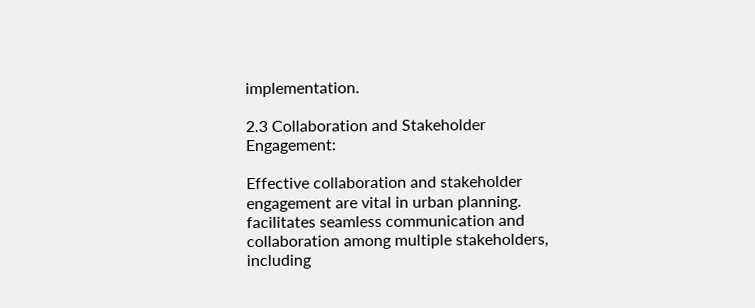implementation.

2.3 Collaboration and Stakeholder Engagement:

Effective collaboration and stakeholder engagement are vital in urban planning. facilitates seamless communication and collaboration among multiple stakeholders, including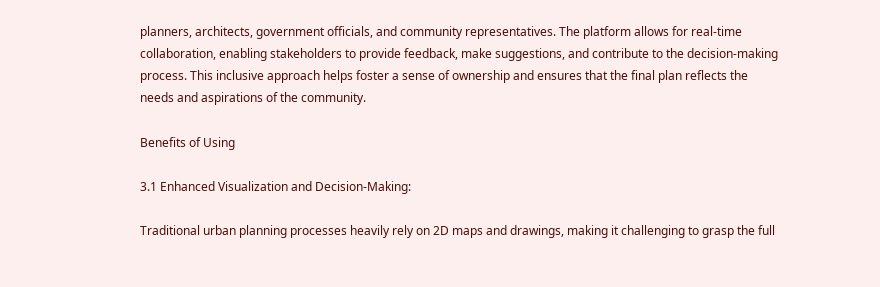planners, architects, government officials, and community representatives. The platform allows for real-time collaboration, enabling stakeholders to provide feedback, make suggestions, and contribute to the decision-making process. This inclusive approach helps foster a sense of ownership and ensures that the final plan reflects the needs and aspirations of the community.

Benefits of Using

3.1 Enhanced Visualization and Decision-Making:

Traditional urban planning processes heavily rely on 2D maps and drawings, making it challenging to grasp the full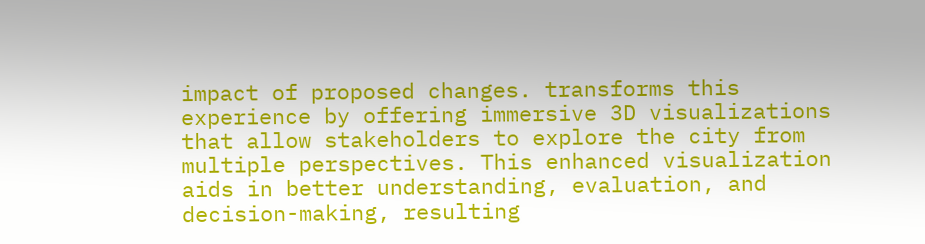impact of proposed changes. transforms this experience by offering immersive 3D visualizations that allow stakeholders to explore the city from multiple perspectives. This enhanced visualization aids in better understanding, evaluation, and decision-making, resulting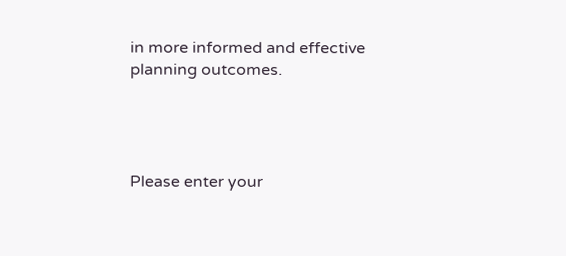in more informed and effective planning outcomes.




Please enter your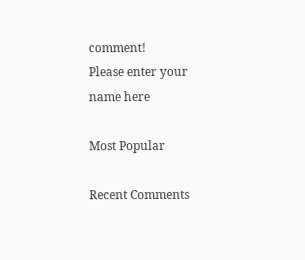comment!
Please enter your name here

Most Popular

Recent Comments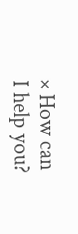× How can I help you?